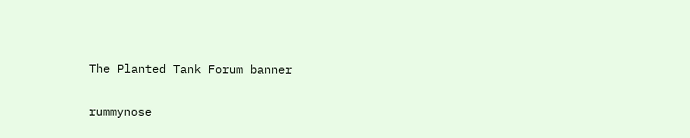The Planted Tank Forum banner

rummynose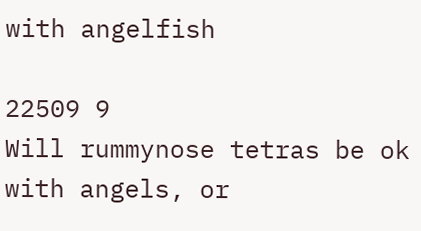with angelfish

22509 9
Will rummynose tetras be ok with angels, or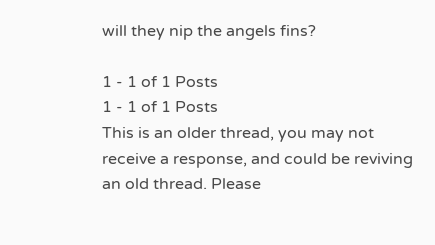will they nip the angels fins?

1 - 1 of 1 Posts
1 - 1 of 1 Posts
This is an older thread, you may not receive a response, and could be reviving an old thread. Please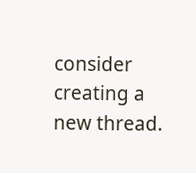consider creating a new thread.